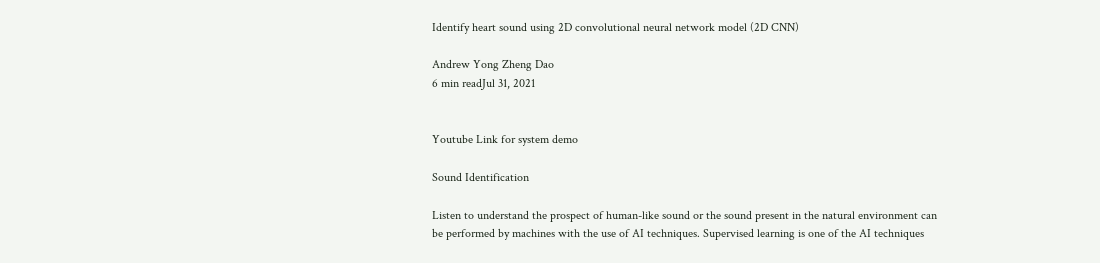Identify heart sound using 2D convolutional neural network model (2D CNN)

Andrew Yong Zheng Dao
6 min readJul 31, 2021


Youtube Link for system demo

Sound Identification

Listen to understand the prospect of human-like sound or the sound present in the natural environment can be performed by machines with the use of AI techniques. Supervised learning is one of the AI techniques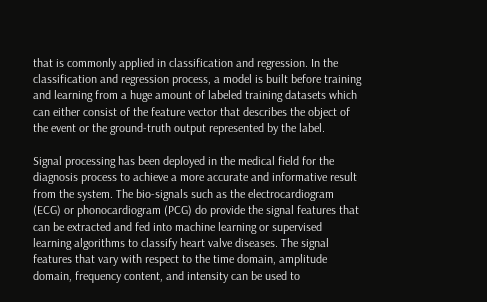that is commonly applied in classification and regression. In the classification and regression process, a model is built before training and learning from a huge amount of labeled training datasets which can either consist of the feature vector that describes the object of the event or the ground-truth output represented by the label.

Signal processing has been deployed in the medical field for the diagnosis process to achieve a more accurate and informative result from the system. The bio-signals such as the electrocardiogram (ECG) or phonocardiogram (PCG) do provide the signal features that can be extracted and fed into machine learning or supervised learning algorithms to classify heart valve diseases. The signal features that vary with respect to the time domain, amplitude domain, frequency content, and intensity can be used to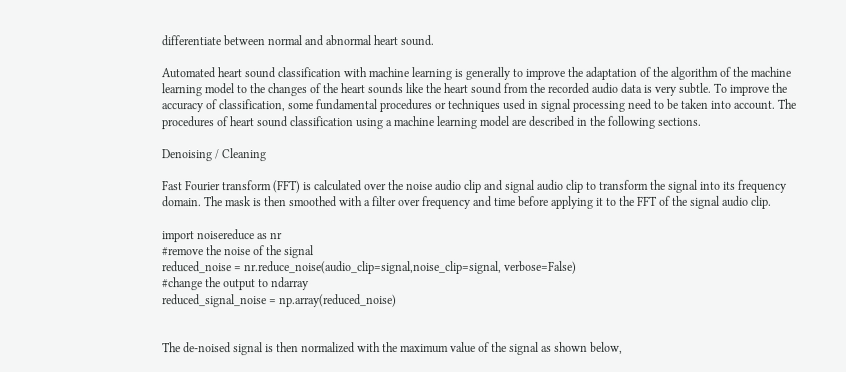differentiate between normal and abnormal heart sound.

Automated heart sound classification with machine learning is generally to improve the adaptation of the algorithm of the machine learning model to the changes of the heart sounds like the heart sound from the recorded audio data is very subtle. To improve the accuracy of classification, some fundamental procedures or techniques used in signal processing need to be taken into account. The procedures of heart sound classification using a machine learning model are described in the following sections.

Denoising / Cleaning

Fast Fourier transform (FFT) is calculated over the noise audio clip and signal audio clip to transform the signal into its frequency domain. The mask is then smoothed with a filter over frequency and time before applying it to the FFT of the signal audio clip.

import noisereduce as nr
#remove the noise of the signal
reduced_noise = nr.reduce_noise(audio_clip=signal,noise_clip=signal, verbose=False)
#change the output to ndarray
reduced_signal_noise = np.array(reduced_noise)


The de-noised signal is then normalized with the maximum value of the signal as shown below,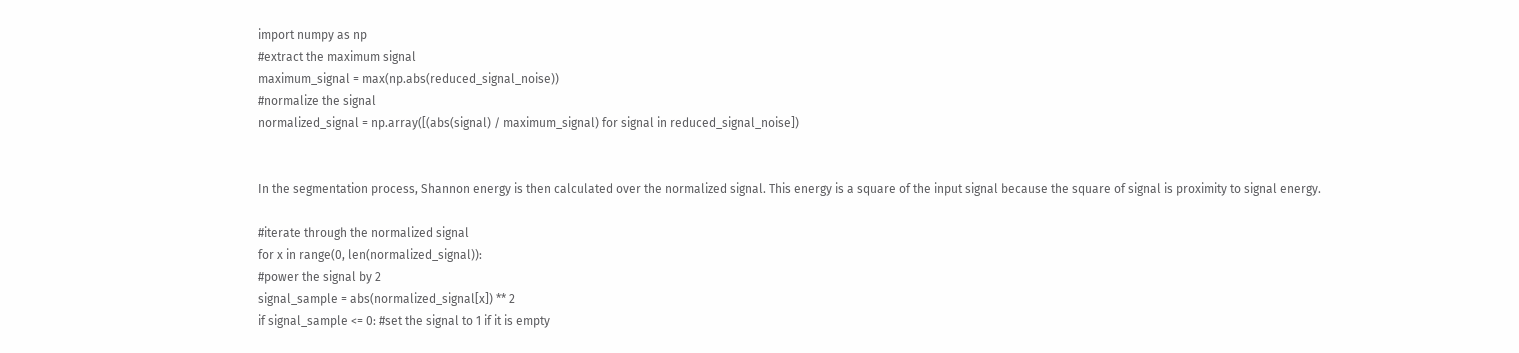import numpy as np
#extract the maximum signal
maximum_signal = max(np.abs(reduced_signal_noise))
#normalize the signal
normalized_signal = np.array([(abs(signal) / maximum_signal) for signal in reduced_signal_noise])


In the segmentation process, Shannon energy is then calculated over the normalized signal. This energy is a square of the input signal because the square of signal is proximity to signal energy.

#iterate through the normalized signal
for x in range(0, len(normalized_signal)):
#power the signal by 2
signal_sample = abs(normalized_signal[x]) ** 2
if signal_sample <= 0: #set the signal to 1 if it is empty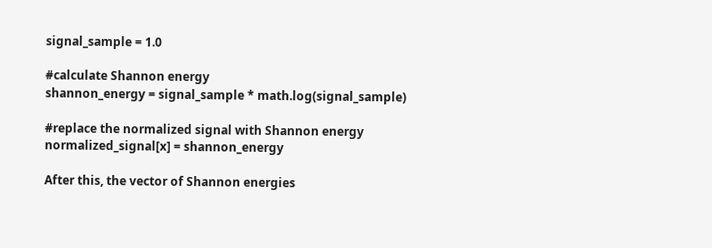signal_sample = 1.0

#calculate Shannon energy
shannon_energy = signal_sample * math.log(signal_sample)

#replace the normalized signal with Shannon energy
normalized_signal[x] = shannon_energy

After this, the vector of Shannon energies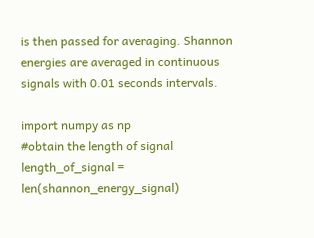is then passed for averaging. Shannon energies are averaged in continuous signals with 0.01 seconds intervals.

import numpy as np
#obtain the length of signal
length_of_signal = len(shannon_energy_signal)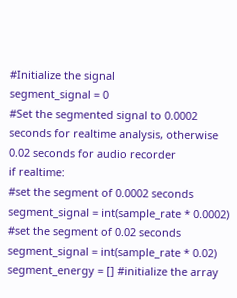#Initialize the signal
segment_signal = 0
#Set the segmented signal to 0.0002 seconds for realtime analysis, otherwise 0.02 seconds for audio recorder
if realtime:
#set the segment of 0.0002 seconds
segment_signal = int(sample_rate * 0.0002)
#set the segment of 0.02 seconds
segment_signal = int(sample_rate * 0.02)
segment_energy = [] #initialize the array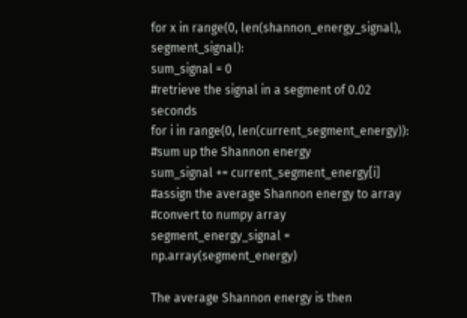for x in range(0, len(shannon_energy_signal), segment_signal):
sum_signal = 0
#retrieve the signal in a segment of 0.02 seconds
for i in range(0, len(current_segment_energy)):
#sum up the Shannon energy
sum_signal += current_segment_energy[i]
#assign the average Shannon energy to array
#convert to numpy array
segment_energy_signal = np.array(segment_energy)

The average Shannon energy is then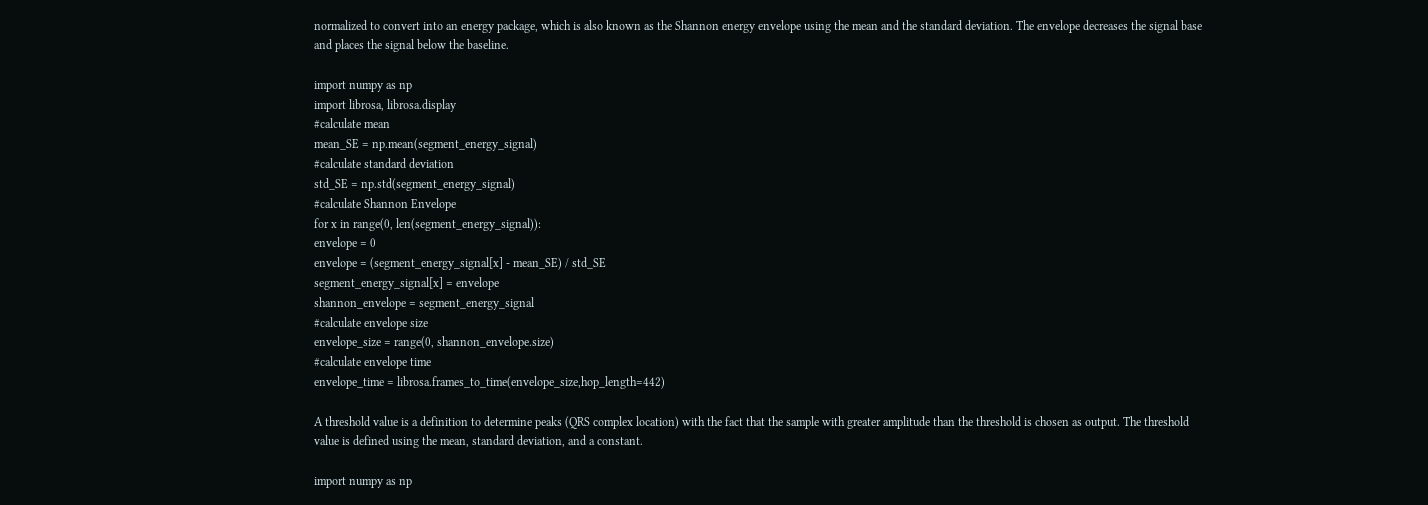normalized to convert into an energy package, which is also known as the Shannon energy envelope using the mean and the standard deviation. The envelope decreases the signal base and places the signal below the baseline.

import numpy as np
import librosa, librosa.display
#calculate mean
mean_SE = np.mean(segment_energy_signal)
#calculate standard deviation
std_SE = np.std(segment_energy_signal)
#calculate Shannon Envelope
for x in range(0, len(segment_energy_signal)):
envelope = 0
envelope = (segment_energy_signal[x] - mean_SE) / std_SE
segment_energy_signal[x] = envelope
shannon_envelope = segment_energy_signal
#calculate envelope size
envelope_size = range(0, shannon_envelope.size)
#calculate envelope time
envelope_time = librosa.frames_to_time(envelope_size,hop_length=442)

A threshold value is a definition to determine peaks (QRS complex location) with the fact that the sample with greater amplitude than the threshold is chosen as output. The threshold value is defined using the mean, standard deviation, and a constant.

import numpy as np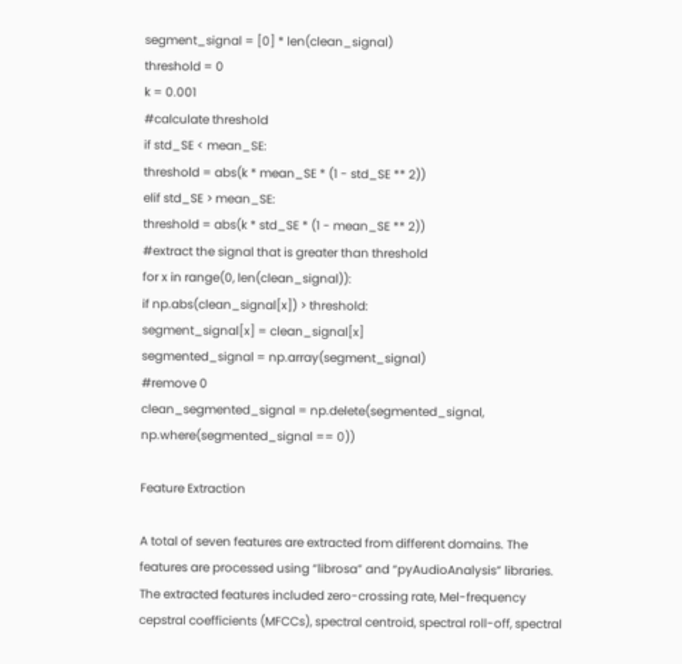segment_signal = [0] * len(clean_signal)
threshold = 0
k = 0.001
#calculate threshold
if std_SE < mean_SE:
threshold = abs(k * mean_SE * (1 - std_SE ** 2))
elif std_SE > mean_SE:
threshold = abs(k * std_SE * (1 - mean_SE ** 2))
#extract the signal that is greater than threshold
for x in range(0, len(clean_signal)):
if np.abs(clean_signal[x]) > threshold:
segment_signal[x] = clean_signal[x]
segmented_signal = np.array(segment_signal)
#remove 0
clean_segmented_signal = np.delete(segmented_signal, np.where(segmented_signal == 0))

Feature Extraction

A total of seven features are extracted from different domains. The features are processed using “librosa” and “pyAudioAnalysis” libraries. The extracted features included zero-crossing rate, Mel-frequency cepstral coefficients (MFCCs), spectral centroid, spectral roll-off, spectral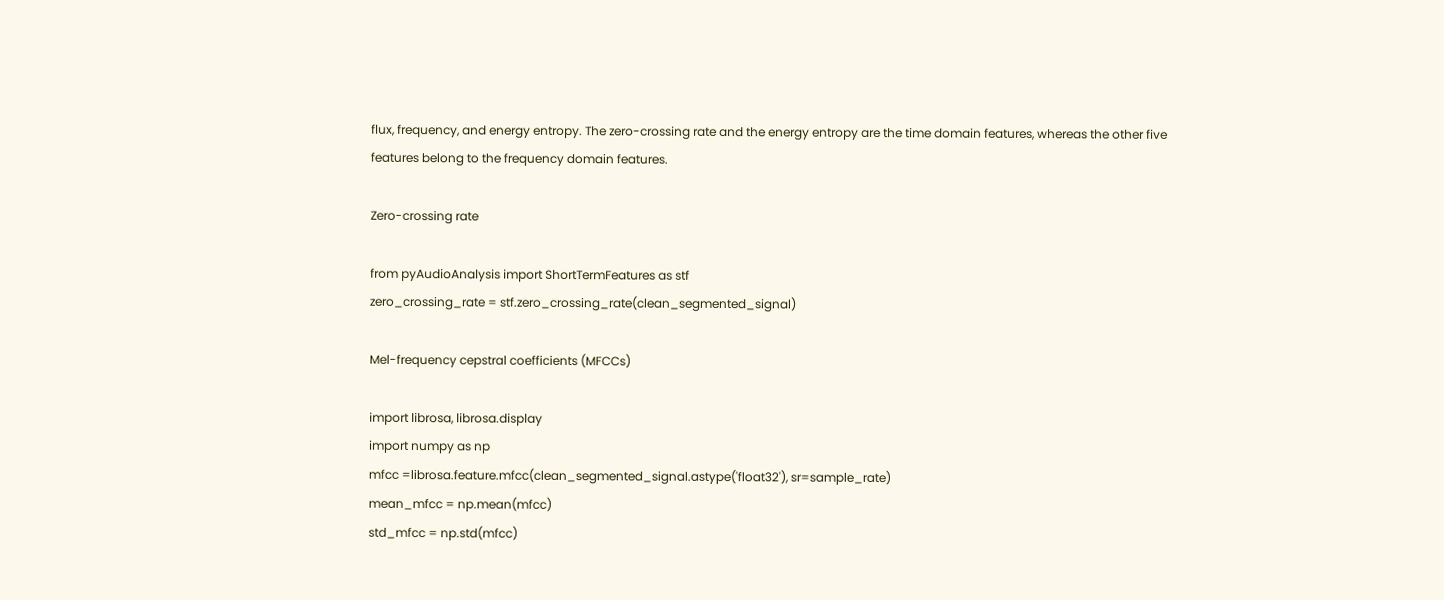flux, frequency, and energy entropy. The zero-crossing rate and the energy entropy are the time domain features, whereas the other five features belong to the frequency domain features.

Zero-crossing rate

from pyAudioAnalysis import ShortTermFeatures as stf
zero_crossing_rate = stf.zero_crossing_rate(clean_segmented_signal)

Mel-frequency cepstral coefficients (MFCCs)

import librosa, librosa.display
import numpy as np
mfcc =librosa.feature.mfcc(clean_segmented_signal.astype('float32'), sr=sample_rate)
mean_mfcc = np.mean(mfcc)
std_mfcc = np.std(mfcc)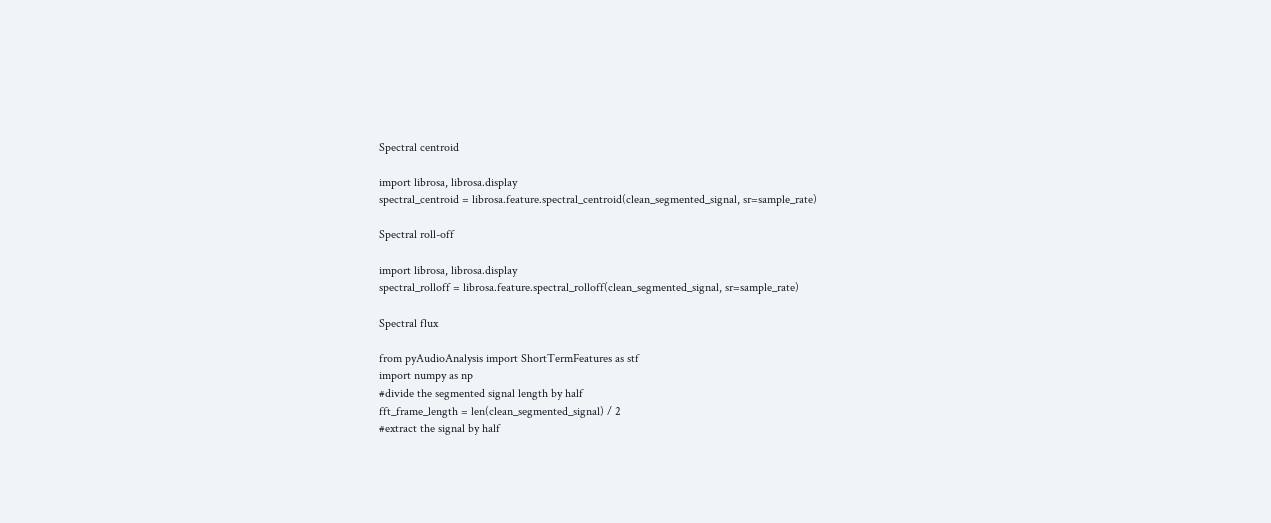Spectral centroid

import librosa, librosa.display
spectral_centroid = librosa.feature.spectral_centroid(clean_segmented_signal, sr=sample_rate)

Spectral roll-off

import librosa, librosa.display
spectral_rolloff = librosa.feature.spectral_rolloff(clean_segmented_signal, sr=sample_rate)

Spectral flux

from pyAudioAnalysis import ShortTermFeatures as stf
import numpy as np
#divide the segmented signal length by half
fft_frame_length = len(clean_segmented_signal) / 2
#extract the signal by half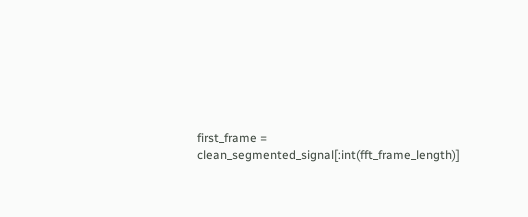first_frame = clean_segmented_signal[:int(fft_frame_length)]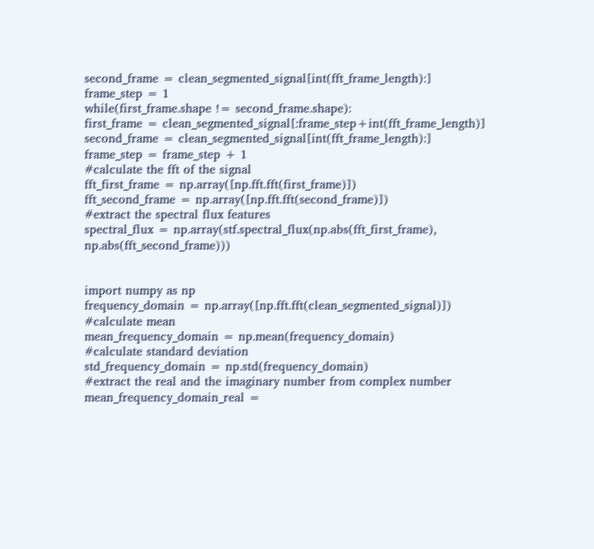second_frame = clean_segmented_signal[int(fft_frame_length):]
frame_step = 1
while(first_frame.shape != second_frame.shape):
first_frame = clean_segmented_signal[:frame_step+int(fft_frame_length)]
second_frame = clean_segmented_signal[int(fft_frame_length):]
frame_step = frame_step + 1
#calculate the fft of the signal
fft_first_frame = np.array([np.fft.fft(first_frame)])
fft_second_frame = np.array([np.fft.fft(second_frame)])
#extract the spectral flux features
spectral_flux = np.array(stf.spectral_flux(np.abs(fft_first_frame), np.abs(fft_second_frame)))


import numpy as np
frequency_domain = np.array([np.fft.fft(clean_segmented_signal)])
#calculate mean
mean_frequency_domain = np.mean(frequency_domain)
#calculate standard deviation
std_frequency_domain = np.std(frequency_domain)
#extract the real and the imaginary number from complex number
mean_frequency_domain_real =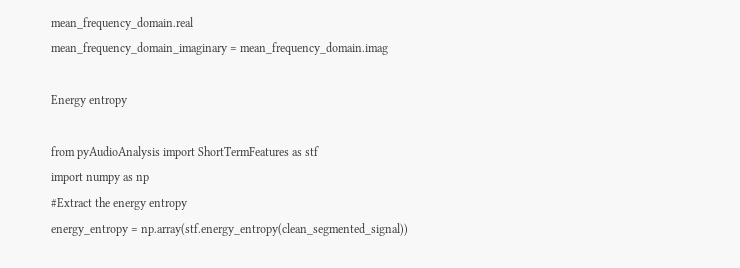mean_frequency_domain.real
mean_frequency_domain_imaginary = mean_frequency_domain.imag

Energy entropy

from pyAudioAnalysis import ShortTermFeatures as stf
import numpy as np
#Extract the energy entropy
energy_entropy = np.array(stf.energy_entropy(clean_segmented_signal))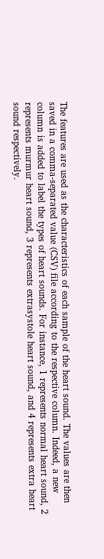The features are used as the characteristics of each sample of the heart sound. The values are then saved in a comma-separated value (CSV) file according to the respective column. Indeed, a new column is added to label the types of heart sounds. For instance, 1 represents normal heart sound, 2 represents murmur heart sound, 3 represents extrasystole heart sound, and 4 represents extra heart sound respectively.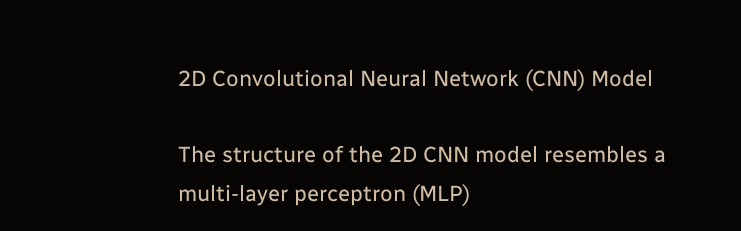2D Convolutional Neural Network (CNN) Model

The structure of the 2D CNN model resembles a multi-layer perceptron (MLP)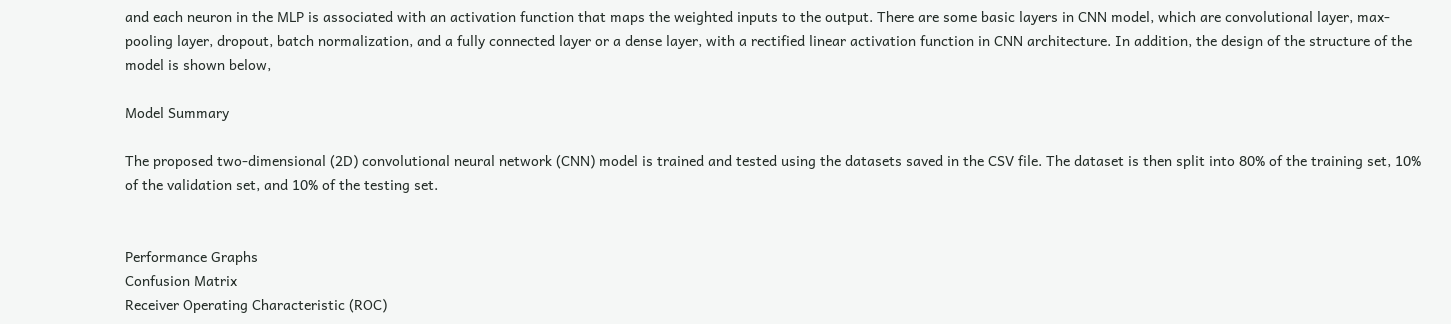and each neuron in the MLP is associated with an activation function that maps the weighted inputs to the output. There are some basic layers in CNN model, which are convolutional layer, max-pooling layer, dropout, batch normalization, and a fully connected layer or a dense layer, with a rectified linear activation function in CNN architecture. In addition, the design of the structure of the model is shown below,

Model Summary

The proposed two-dimensional (2D) convolutional neural network (CNN) model is trained and tested using the datasets saved in the CSV file. The dataset is then split into 80% of the training set, 10% of the validation set, and 10% of the testing set.


Performance Graphs
Confusion Matrix
Receiver Operating Characteristic (ROC)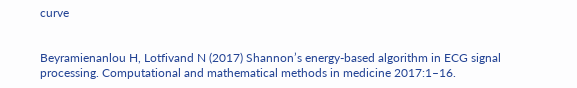curve


Beyramienanlou H, Lotfivand N (2017) Shannon’s energy-based algorithm in ECG signal processing. Computational and mathematical methods in medicine 2017:1–16.